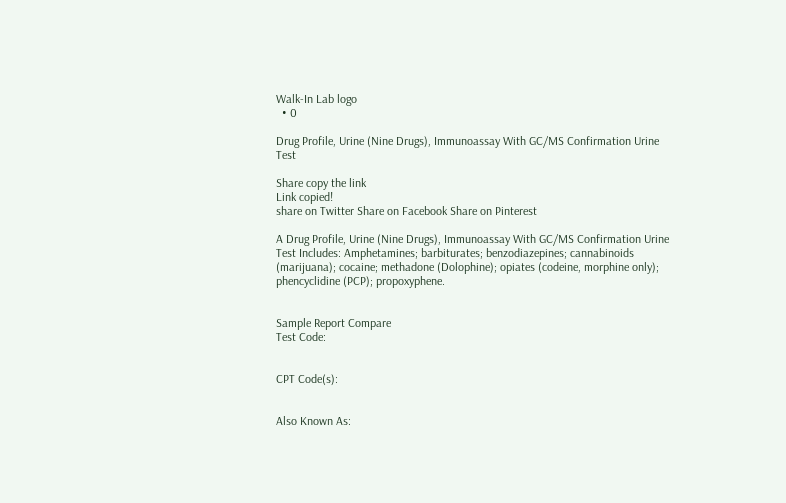Walk-In Lab logo
  • 0

Drug Profile, Urine (Nine Drugs), Immunoassay With GC/MS Confirmation Urine Test

Share copy the link
Link copied!
share on Twitter Share on Facebook Share on Pinterest

A Drug Profile, Urine (Nine Drugs), Immunoassay With GC/MS Confirmation Urine Test Includes: Amphetamines; barbiturates; benzodiazepines; cannabinoids (marijuana); cocaine; methadone (Dolophine); opiates (codeine, morphine only); phencyclidine (PCP); propoxyphene.


Sample Report Compare
Test Code:


CPT Code(s):


Also Known As: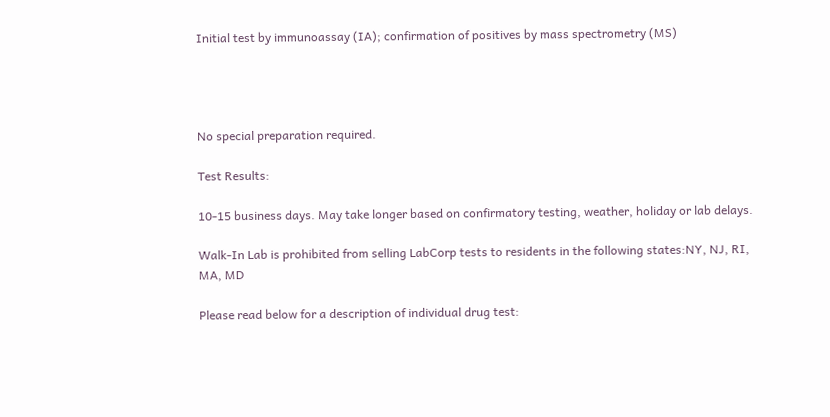Initial test by immunoassay (IA); confirmation of positives by mass spectrometry (MS)




No special preparation required.

Test Results:

10-15 business days. May take longer based on confirmatory testing, weather, holiday or lab delays.

Walk-In Lab is prohibited from selling LabCorp tests to residents in the following states:NY, NJ, RI, MA, MD

Please read below for a description of individual drug test: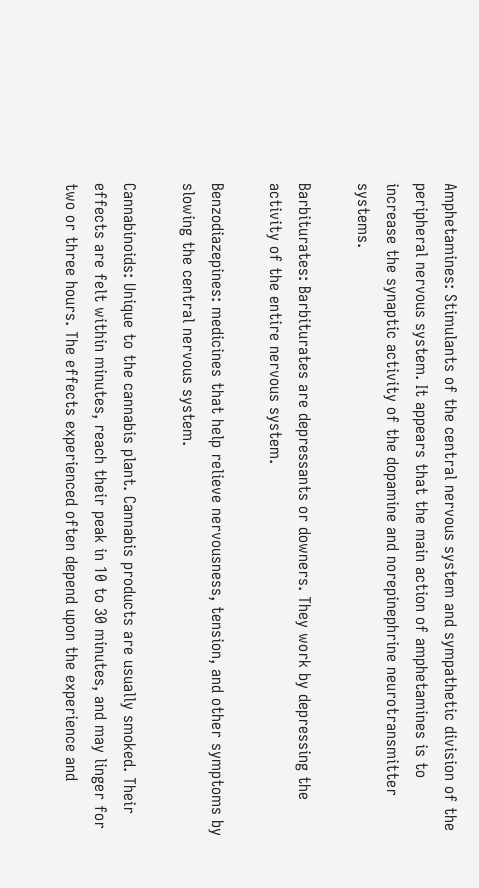Amphetamines: Stimulants of the central nervous system and sympathetic division of the peripheral nervous system. It appears that the main action of amphetamines is to increase the synaptic activity of the dopamine and norepinephrine neurotransmitter systems.

Barbiturates: Barbiturates are depressants or downers. They work by depressing the activity of the entire nervous system.

Benzodiazepines: medicines that help relieve nervousness, tension, and other symptoms by slowing the central nervous system.

Cannabinoids: Unique to the cannabis plant. Cannabis products are usually smoked. Their effects are felt within minutes, reach their peak in 10 to 30 minutes, and may linger for two or three hours. The effects experienced often depend upon the experience and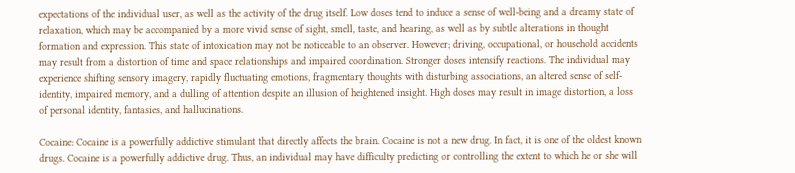expectations of the individual user, as well as the activity of the drug itself. Low doses tend to induce a sense of well-being and a dreamy state of relaxation, which may be accompanied by a more vivid sense of sight, smell, taste, and hearing, as well as by subtle alterations in thought formation and expression. This state of intoxication may not be noticeable to an observer. However; driving, occupational, or household accidents may result from a distortion of time and space relationships and impaired coordination. Stronger doses intensify reactions. The individual may experience shifting sensory imagery, rapidly fluctuating emotions, fragmentary thoughts with disturbing associations, an altered sense of self- identity, impaired memory, and a dulling of attention despite an illusion of heightened insight. High doses may result in image distortion, a loss of personal identity, fantasies, and hallucinations.

Cocaine: Cocaine is a powerfully addictive stimulant that directly affects the brain. Cocaine is not a new drug. In fact, it is one of the oldest known drugs. Cocaine is a powerfully addictive drug. Thus, an individual may have difficulty predicting or controlling the extent to which he or she will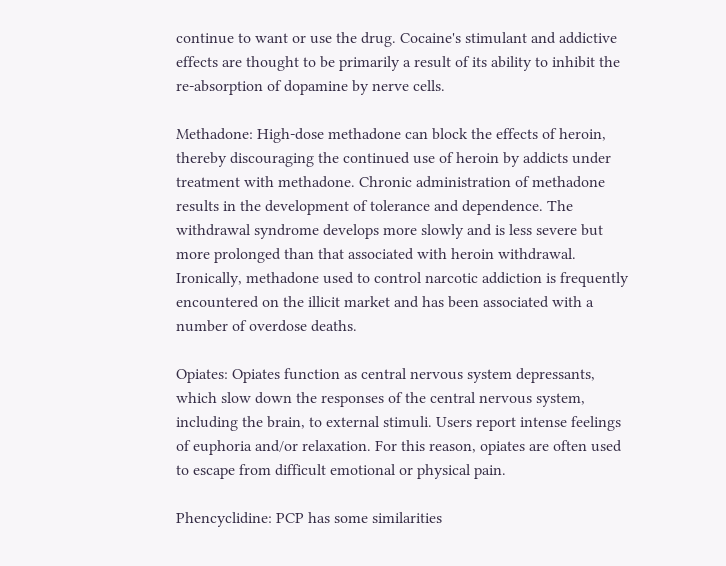continue to want or use the drug. Cocaine's stimulant and addictive effects are thought to be primarily a result of its ability to inhibit the re-absorption of dopamine by nerve cells.

Methadone: High-dose methadone can block the effects of heroin, thereby discouraging the continued use of heroin by addicts under treatment with methadone. Chronic administration of methadone results in the development of tolerance and dependence. The withdrawal syndrome develops more slowly and is less severe but more prolonged than that associated with heroin withdrawal. Ironically, methadone used to control narcotic addiction is frequently encountered on the illicit market and has been associated with a number of overdose deaths.

Opiates: Opiates function as central nervous system depressants, which slow down the responses of the central nervous system, including the brain, to external stimuli. Users report intense feelings of euphoria and/or relaxation. For this reason, opiates are often used to escape from difficult emotional or physical pain.

Phencyclidine: PCP has some similarities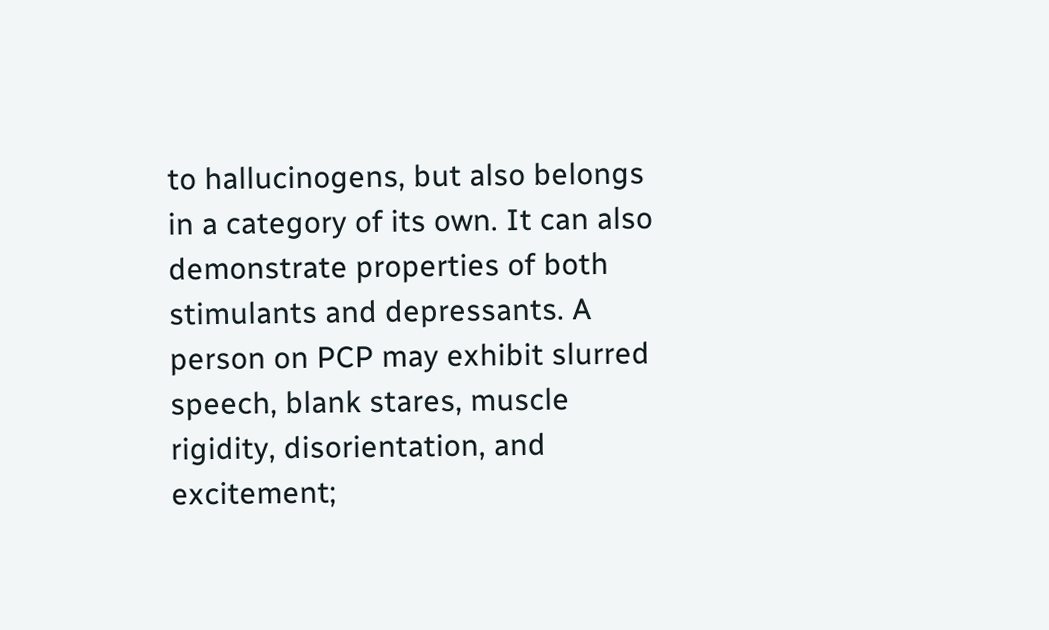to hallucinogens, but also belongs in a category of its own. It can also demonstrate properties of both stimulants and depressants. A person on PCP may exhibit slurred speech, blank stares, muscle rigidity, disorientation, and excitement;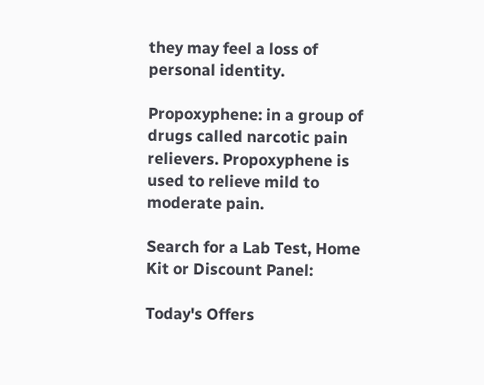they may feel a loss of personal identity.

Propoxyphene: in a group of drugs called narcotic pain relievers. Propoxyphene is used to relieve mild to moderate pain.

Search for a Lab Test, Home Kit or Discount Panel:

Today's Offers